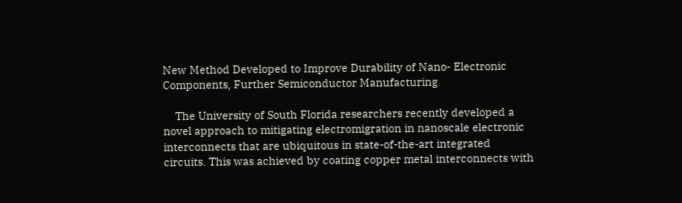New Method Developed to Improve Durability of Nano- Electronic Components, Further Semiconductor Manufacturing

    The University of South Florida researchers recently developed a novel approach to mitigating electromigration in nanoscale electronic interconnects that are ubiquitous in state-of-the-art integrated circuits. This was achieved by coating copper metal interconnects with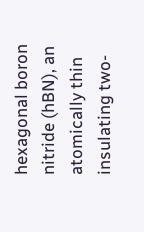hexagonal boron nitride (hBN), an atomically thin insulating two-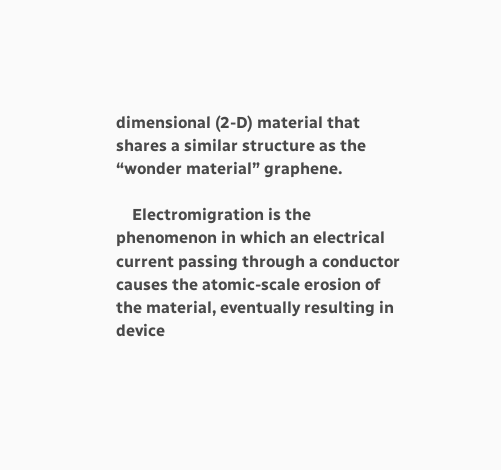dimensional (2-D) material that shares a similar structure as the “wonder material” graphene.

    Electromigration is the phenomenon in which an electrical current passing through a conductor causes the atomic-scale erosion of the material, eventually resulting in device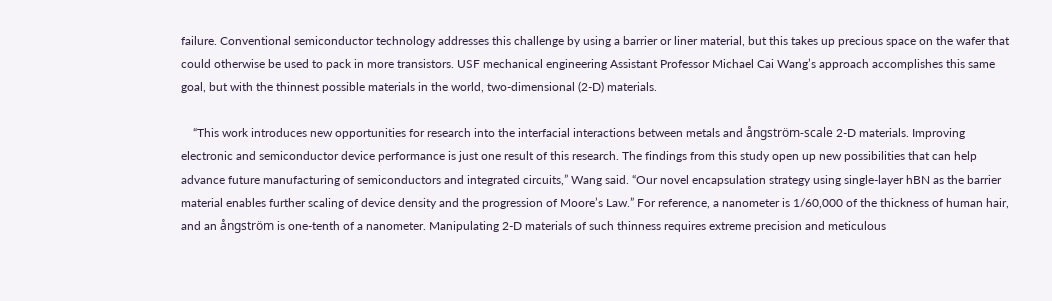failure. Conventional semiconductor technology addresses this challenge by using a barrier or liner material, but this takes up precious space on the wafer that could otherwise be used to pack in more transistors. USF mechanical engineering Assistant Professor Michael Cai Wang’s approach accomplishes this same goal, but with the thinnest possible materials in the world, two-dimensional (2-D) materials.

    “This work introduces new opportunities for research into the interfacial interactions between metals and ångström-scale 2-D materials. Improving electronic and semiconductor device performance is just one result of this research. The findings from this study open up new possibilities that can help advance future manufacturing of semiconductors and integrated circuits,” Wang said. “Our novel encapsulation strategy using single-layer hBN as the barrier material enables further scaling of device density and the progression of Moore’s Law.” For reference, a nanometer is 1/60,000 of the thickness of human hair, and an ångström is one-tenth of a nanometer. Manipulating 2-D materials of such thinness requires extreme precision and meticulous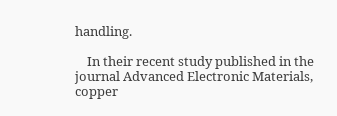handling.

    In their recent study published in the journal Advanced Electronic Materials, copper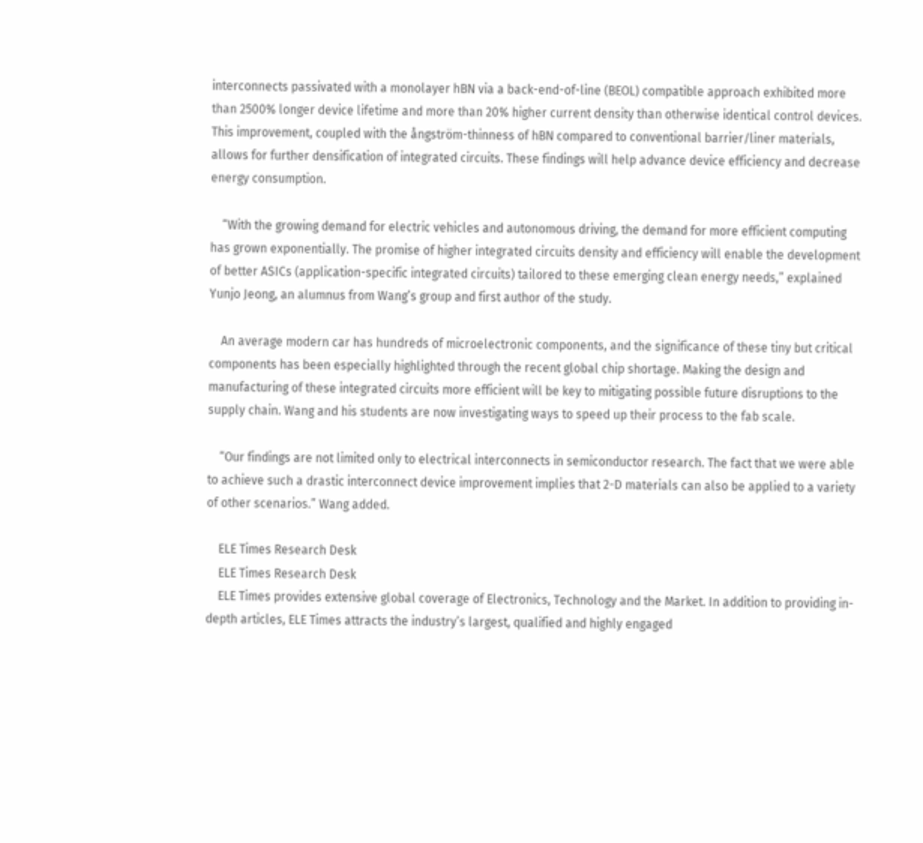interconnects passivated with a monolayer hBN via a back-end-of-line (BEOL) compatible approach exhibited more than 2500% longer device lifetime and more than 20% higher current density than otherwise identical control devices. This improvement, coupled with the ångström-thinness of hBN compared to conventional barrier/liner materials, allows for further densification of integrated circuits. These findings will help advance device efficiency and decrease energy consumption.

    “With the growing demand for electric vehicles and autonomous driving, the demand for more efficient computing has grown exponentially. The promise of higher integrated circuits density and efficiency will enable the development of better ASICs (application-specific integrated circuits) tailored to these emerging clean energy needs,” explained Yunjo Jeong, an alumnus from Wang’s group and first author of the study.

    An average modern car has hundreds of microelectronic components, and the significance of these tiny but critical components has been especially highlighted through the recent global chip shortage. Making the design and manufacturing of these integrated circuits more efficient will be key to mitigating possible future disruptions to the supply chain. Wang and his students are now investigating ways to speed up their process to the fab scale.

    “Our findings are not limited only to electrical interconnects in semiconductor research. The fact that we were able to achieve such a drastic interconnect device improvement implies that 2-D materials can also be applied to a variety of other scenarios.” Wang added.

    ELE Times Research Desk
    ELE Times Research Desk
    ELE Times provides extensive global coverage of Electronics, Technology and the Market. In addition to providing in-depth articles, ELE Times attracts the industry’s largest, qualified and highly engaged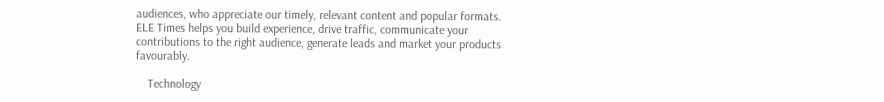audiences, who appreciate our timely, relevant content and popular formats. ELE Times helps you build experience, drive traffic, communicate your contributions to the right audience, generate leads and market your products favourably.

    Technology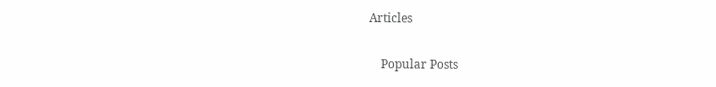Articles

    Popular Posts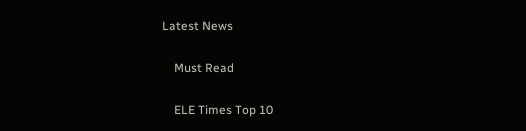Latest News

    Must Read

    ELE Times Top 10